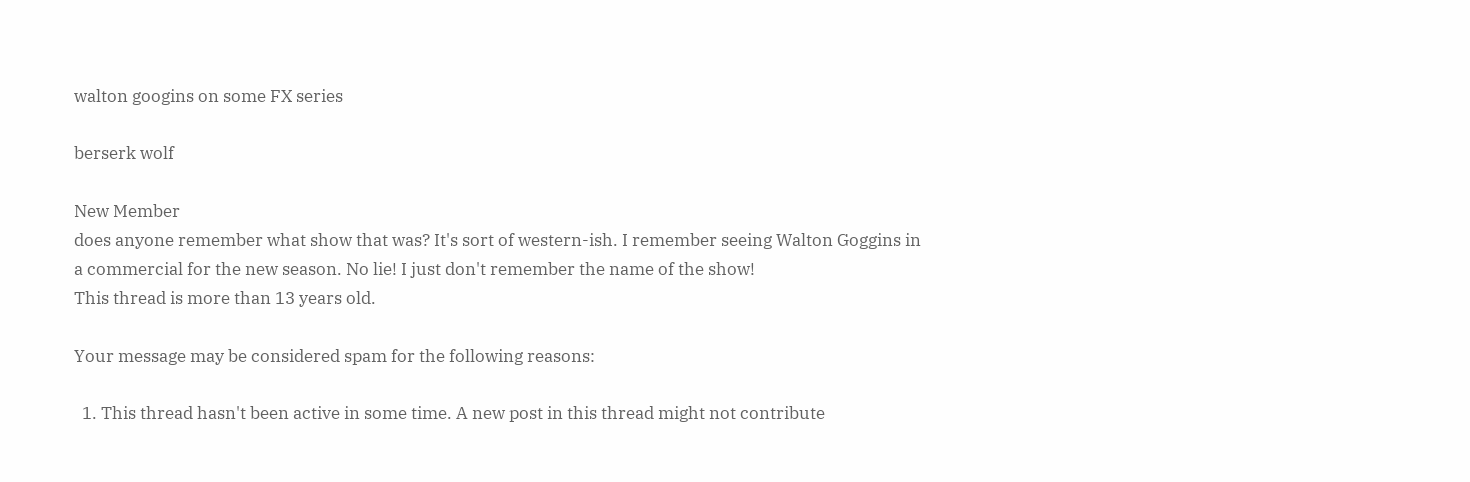walton googins on some FX series

berserk wolf

New Member
does anyone remember what show that was? It's sort of western-ish. I remember seeing Walton Goggins in a commercial for the new season. No lie! I just don't remember the name of the show!
This thread is more than 13 years old.

Your message may be considered spam for the following reasons:

  1. This thread hasn't been active in some time. A new post in this thread might not contribute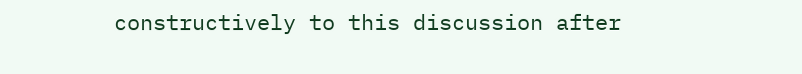constructively to this discussion after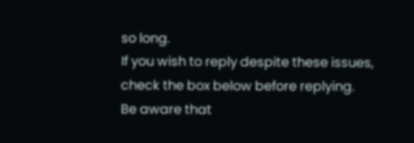so long.
If you wish to reply despite these issues, check the box below before replying.
Be aware that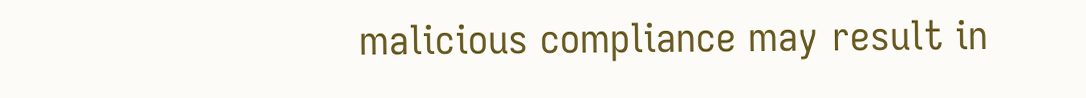malicious compliance may result in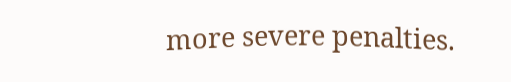more severe penalties.